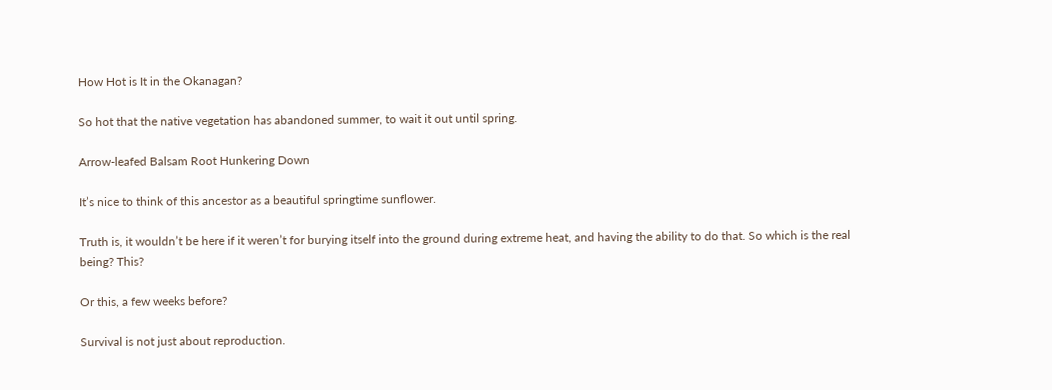How Hot is It in the Okanagan?

So hot that the native vegetation has abandoned summer, to wait it out until spring.

Arrow-leafed Balsam Root Hunkering Down

It’s nice to think of this ancestor as a beautiful springtime sunflower.

Truth is, it wouldn’t be here if it weren’t for burying itself into the ground during extreme heat, and having the ability to do that. So which is the real being? This?

Or this, a few weeks before?

Survival is not just about reproduction.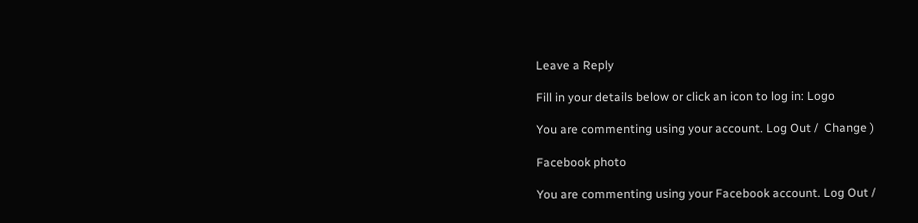Leave a Reply

Fill in your details below or click an icon to log in: Logo

You are commenting using your account. Log Out /  Change )

Facebook photo

You are commenting using your Facebook account. Log Out /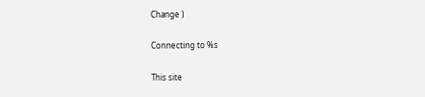Change )

Connecting to %s

This site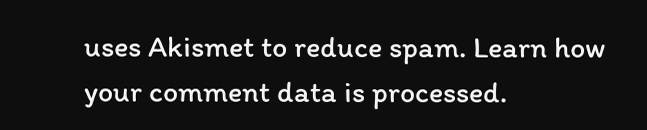uses Akismet to reduce spam. Learn how your comment data is processed.